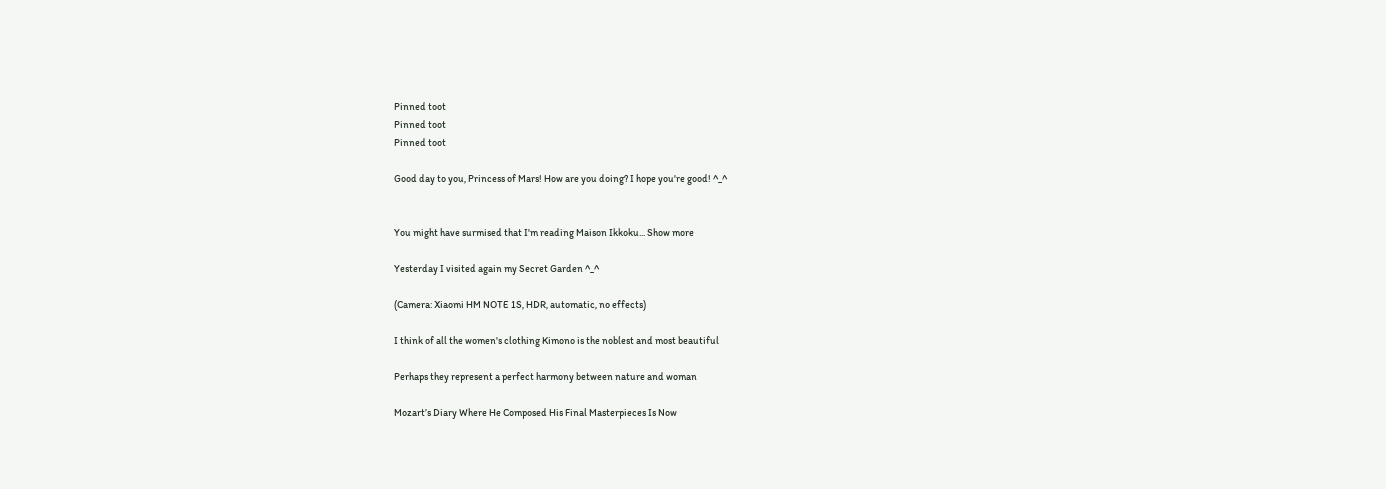Pinned toot
Pinned toot
Pinned toot

Good day to you, Princess of Mars! How are you doing? I hope you're good! ^_^


You might have surmised that I'm reading Maison Ikkoku... Show more

Yesterday I visited again my Secret Garden ^_^

(Camera: Xiaomi HM NOTE 1S, HDR, automatic, no effects)

I think of all the women's clothing Kimono is the noblest and most beautiful

Perhaps they represent a perfect harmony between nature and woman

Mozart’s Diary Where He Composed His Final Masterpieces Is Now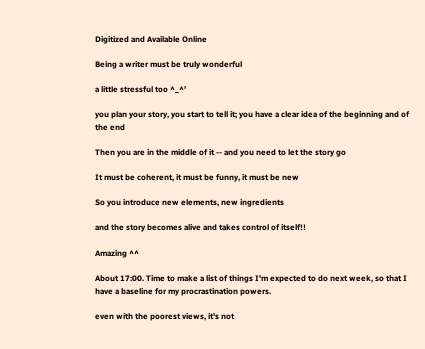Digitized and Available Online

Being a writer must be truly wonderful

a little stressful too ^_^'

you plan your story, you start to tell it; you have a clear idea of the beginning and of the end

Then you are in the middle of it -- and you need to let the story go

It must be coherent, it must be funny, it must be new

So you introduce new elements, new ingredients

and the story becomes alive and takes control of itself!!

Amazing ^^

About 17:00. Time to make a list of things I'm expected to do next week, so that I have a baseline for my procrastination powers.

even with the poorest views, it's not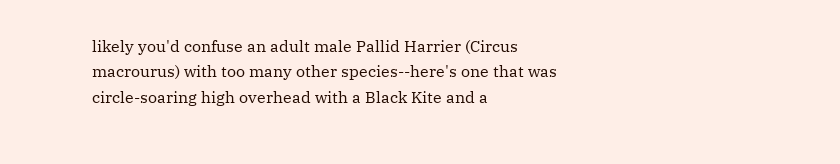likely you'd confuse an adult male Pallid Harrier (Circus macrourus) with too many other species--here's one that was circle-soaring high overhead with a Black Kite and a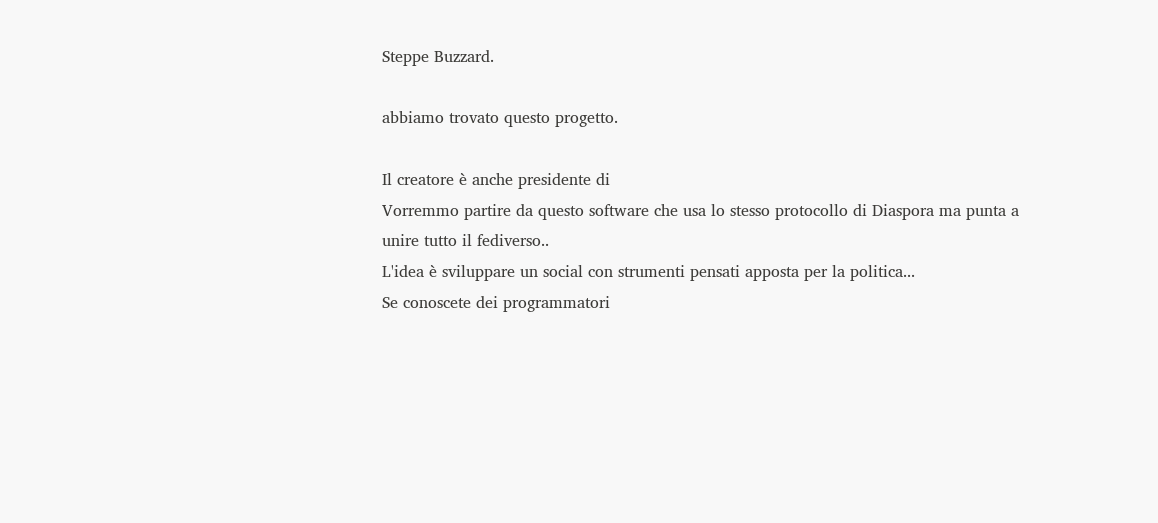Steppe Buzzard.

abbiamo trovato questo progetto.

Il creatore è anche presidente di
Vorremmo partire da questo software che usa lo stesso protocollo di Diaspora ma punta a unire tutto il fediverso..
L'idea è sviluppare un social con strumenti pensati apposta per la politica...
Se conoscete dei programmatori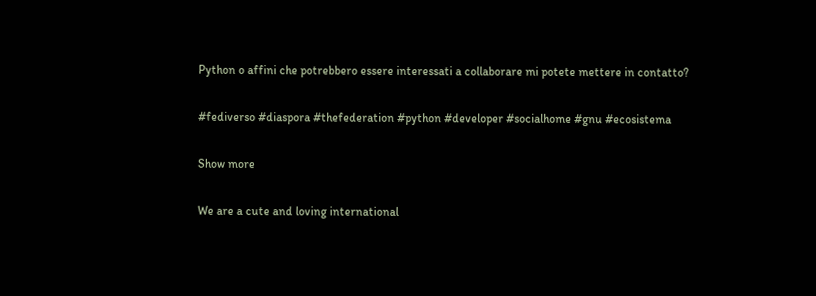Python o affini che potrebbero essere interessati a collaborare mi potete mettere in contatto?

#fediverso #diaspora #thefederation #python #developer #socialhome #gnu #ecosistema

Show more

We are a cute and loving international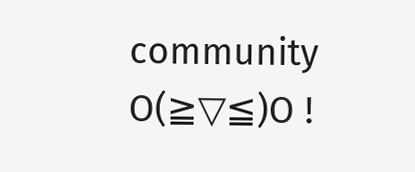community O(≧▽≦)O !